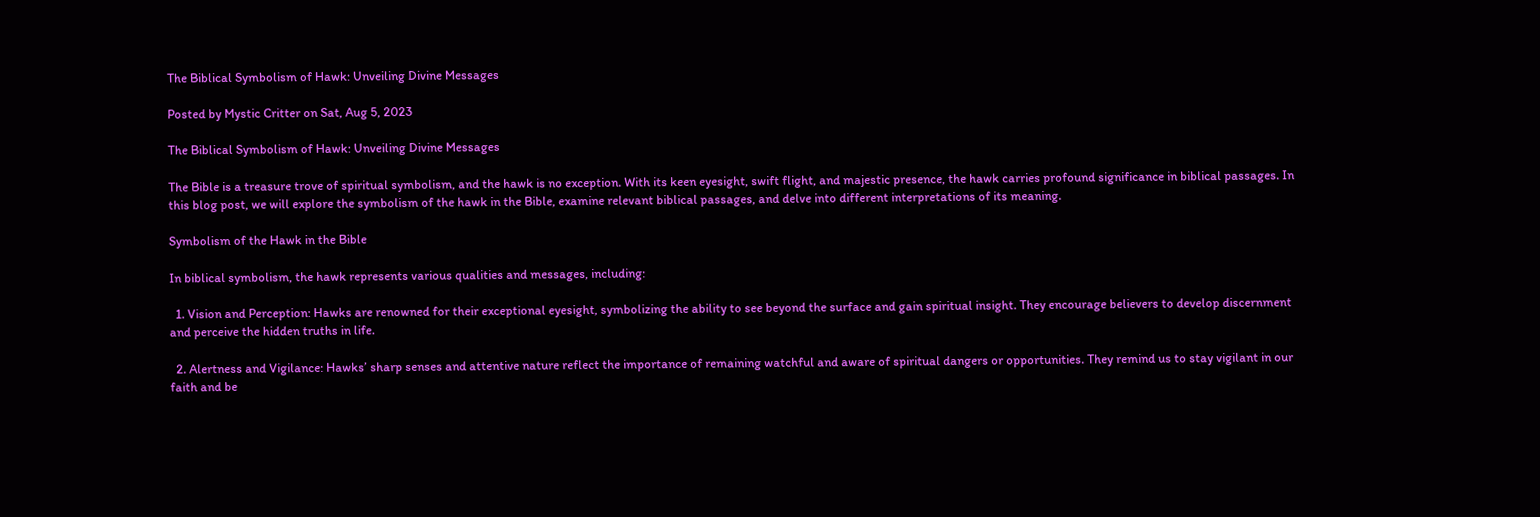The Biblical Symbolism of Hawk: Unveiling Divine Messages

Posted by Mystic Critter on Sat, Aug 5, 2023

The Biblical Symbolism of Hawk: Unveiling Divine Messages

The Bible is a treasure trove of spiritual symbolism, and the hawk is no exception. With its keen eyesight, swift flight, and majestic presence, the hawk carries profound significance in biblical passages. In this blog post, we will explore the symbolism of the hawk in the Bible, examine relevant biblical passages, and delve into different interpretations of its meaning.

Symbolism of the Hawk in the Bible

In biblical symbolism, the hawk represents various qualities and messages, including:

  1. Vision and Perception: Hawks are renowned for their exceptional eyesight, symbolizing the ability to see beyond the surface and gain spiritual insight. They encourage believers to develop discernment and perceive the hidden truths in life.

  2. Alertness and Vigilance: Hawks’ sharp senses and attentive nature reflect the importance of remaining watchful and aware of spiritual dangers or opportunities. They remind us to stay vigilant in our faith and be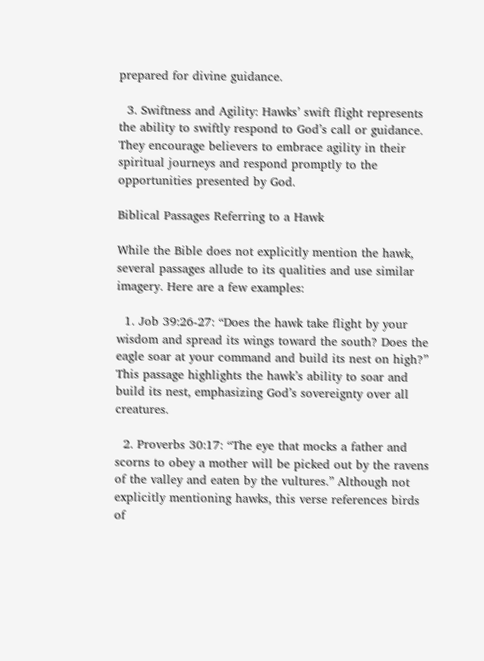prepared for divine guidance.

  3. Swiftness and Agility: Hawks’ swift flight represents the ability to swiftly respond to God’s call or guidance. They encourage believers to embrace agility in their spiritual journeys and respond promptly to the opportunities presented by God.

Biblical Passages Referring to a Hawk

While the Bible does not explicitly mention the hawk, several passages allude to its qualities and use similar imagery. Here are a few examples:

  1. Job 39:26-27: “Does the hawk take flight by your wisdom and spread its wings toward the south? Does the eagle soar at your command and build its nest on high?” This passage highlights the hawk’s ability to soar and build its nest, emphasizing God’s sovereignty over all creatures.

  2. Proverbs 30:17: “The eye that mocks a father and scorns to obey a mother will be picked out by the ravens of the valley and eaten by the vultures.” Although not explicitly mentioning hawks, this verse references birds of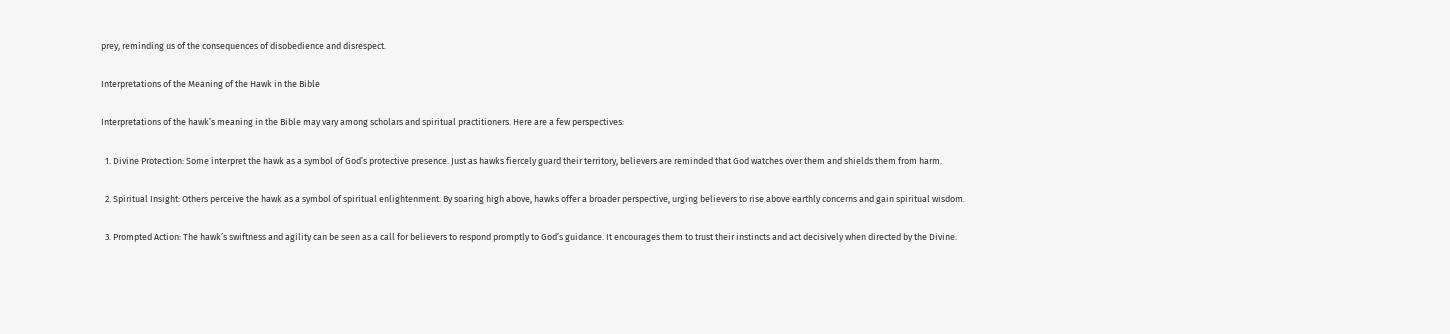prey, reminding us of the consequences of disobedience and disrespect.

Interpretations of the Meaning of the Hawk in the Bible

Interpretations of the hawk’s meaning in the Bible may vary among scholars and spiritual practitioners. Here are a few perspectives:

  1. Divine Protection: Some interpret the hawk as a symbol of God’s protective presence. Just as hawks fiercely guard their territory, believers are reminded that God watches over them and shields them from harm.

  2. Spiritual Insight: Others perceive the hawk as a symbol of spiritual enlightenment. By soaring high above, hawks offer a broader perspective, urging believers to rise above earthly concerns and gain spiritual wisdom.

  3. Prompted Action: The hawk’s swiftness and agility can be seen as a call for believers to respond promptly to God’s guidance. It encourages them to trust their instincts and act decisively when directed by the Divine.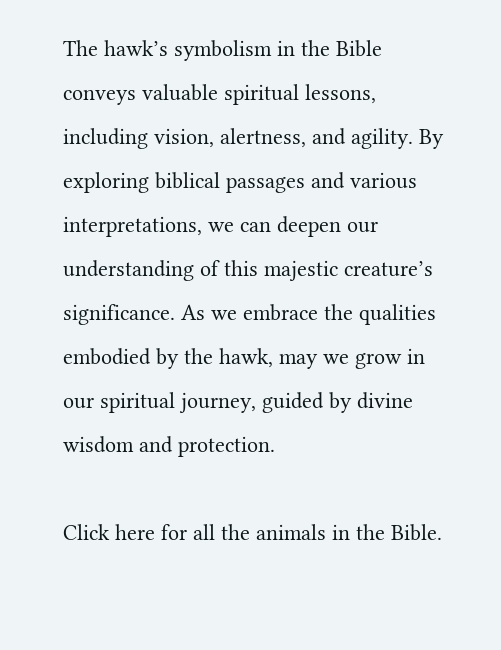The hawk’s symbolism in the Bible conveys valuable spiritual lessons, including vision, alertness, and agility. By exploring biblical passages and various interpretations, we can deepen our understanding of this majestic creature’s significance. As we embrace the qualities embodied by the hawk, may we grow in our spiritual journey, guided by divine wisdom and protection.

Click here for all the animals in the Bible.